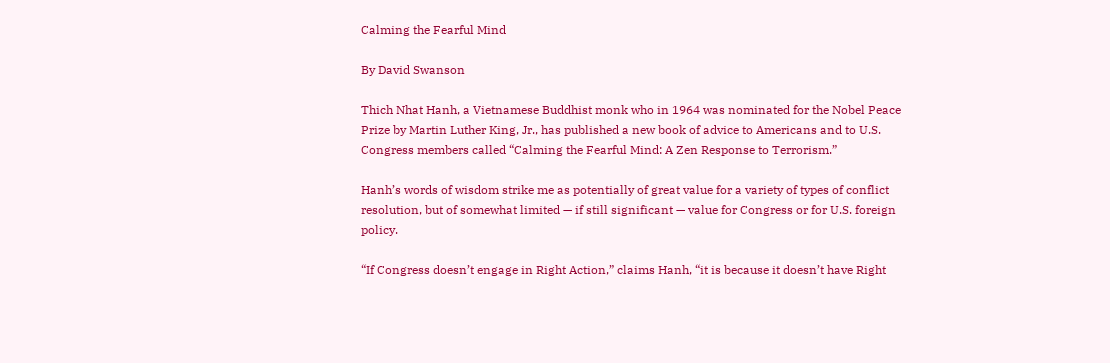Calming the Fearful Mind

By David Swanson

Thich Nhat Hanh, a Vietnamese Buddhist monk who in 1964 was nominated for the Nobel Peace Prize by Martin Luther King, Jr., has published a new book of advice to Americans and to U.S. Congress members called “Calming the Fearful Mind: A Zen Response to Terrorism.”

Hanh’s words of wisdom strike me as potentially of great value for a variety of types of conflict resolution, but of somewhat limited — if still significant — value for Congress or for U.S. foreign policy.

“If Congress doesn’t engage in Right Action,” claims Hanh, “it is because it doesn’t have Right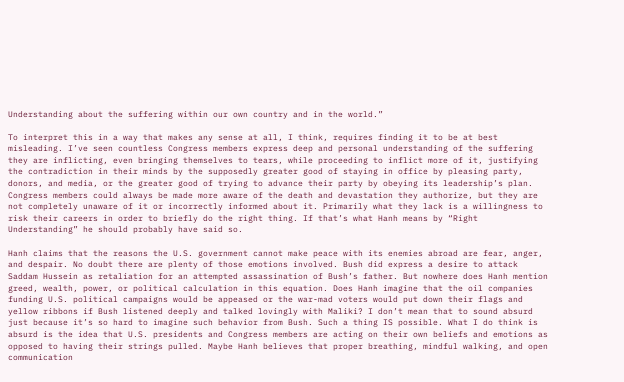Understanding about the suffering within our own country and in the world.”

To interpret this in a way that makes any sense at all, I think, requires finding it to be at best misleading. I’ve seen countless Congress members express deep and personal understanding of the suffering they are inflicting, even bringing themselves to tears, while proceeding to inflict more of it, justifying the contradiction in their minds by the supposedly greater good of staying in office by pleasing party, donors, and media, or the greater good of trying to advance their party by obeying its leadership’s plan. Congress members could always be made more aware of the death and devastation they authorize, but they are not completely unaware of it or incorrectly informed about it. Primarily what they lack is a willingness to risk their careers in order to briefly do the right thing. If that’s what Hanh means by “Right Understanding” he should probably have said so.

Hanh claims that the reasons the U.S. government cannot make peace with its enemies abroad are fear, anger, and despair. No doubt there are plenty of those emotions involved. Bush did express a desire to attack Saddam Hussein as retaliation for an attempted assassination of Bush’s father. But nowhere does Hanh mention greed, wealth, power, or political calculation in this equation. Does Hanh imagine that the oil companies funding U.S. political campaigns would be appeased or the war-mad voters would put down their flags and yellow ribbons if Bush listened deeply and talked lovingly with Maliki? I don’t mean that to sound absurd just because it’s so hard to imagine such behavior from Bush. Such a thing IS possible. What I do think is absurd is the idea that U.S. presidents and Congress members are acting on their own beliefs and emotions as opposed to having their strings pulled. Maybe Hanh believes that proper breathing, mindful walking, and open communication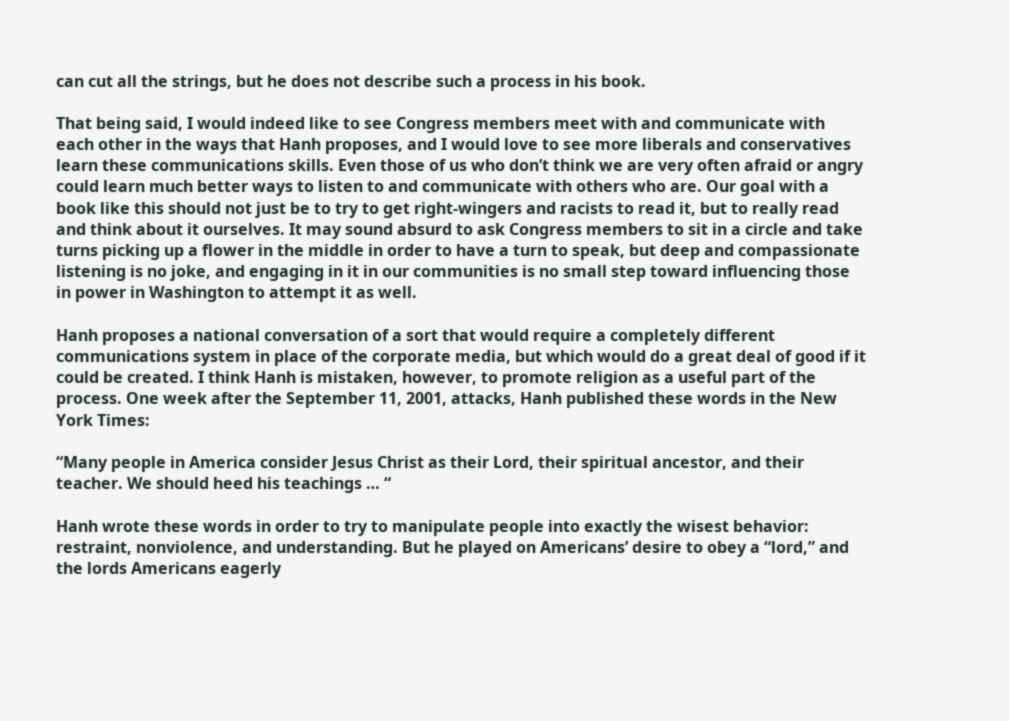can cut all the strings, but he does not describe such a process in his book.

That being said, I would indeed like to see Congress members meet with and communicate with each other in the ways that Hanh proposes, and I would love to see more liberals and conservatives learn these communications skills. Even those of us who don’t think we are very often afraid or angry could learn much better ways to listen to and communicate with others who are. Our goal with a book like this should not just be to try to get right-wingers and racists to read it, but to really read and think about it ourselves. It may sound absurd to ask Congress members to sit in a circle and take turns picking up a flower in the middle in order to have a turn to speak, but deep and compassionate listening is no joke, and engaging in it in our communities is no small step toward influencing those in power in Washington to attempt it as well.

Hanh proposes a national conversation of a sort that would require a completely different communications system in place of the corporate media, but which would do a great deal of good if it could be created. I think Hanh is mistaken, however, to promote religion as a useful part of the process. One week after the September 11, 2001, attacks, Hanh published these words in the New York Times:

“Many people in America consider Jesus Christ as their Lord, their spiritual ancestor, and their teacher. We should heed his teachings … “

Hanh wrote these words in order to try to manipulate people into exactly the wisest behavior: restraint, nonviolence, and understanding. But he played on Americans’ desire to obey a “lord,” and the lords Americans eagerly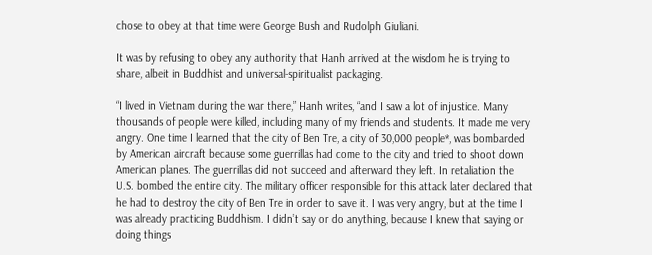chose to obey at that time were George Bush and Rudolph Giuliani.

It was by refusing to obey any authority that Hanh arrived at the wisdom he is trying to share, albeit in Buddhist and universal-spiritualist packaging.

“I lived in Vietnam during the war there,” Hanh writes, “and I saw a lot of injustice. Many thousands of people were killed, including many of my friends and students. It made me very angry. One time I learned that the city of Ben Tre, a city of 30,000 people*, was bombarded by American aircraft because some guerrillas had come to the city and tried to shoot down American planes. The guerrillas did not succeed and afterward they left. In retaliation the U.S. bombed the entire city. The military officer responsible for this attack later declared that he had to destroy the city of Ben Tre in order to save it. I was very angry, but at the time I was already practicing Buddhism. I didn’t say or do anything, because I knew that saying or doing things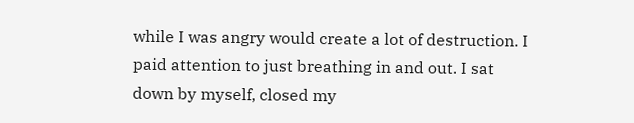while I was angry would create a lot of destruction. I paid attention to just breathing in and out. I sat down by myself, closed my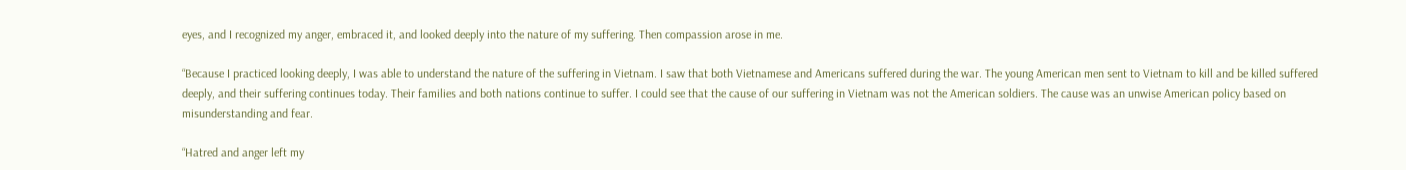eyes, and I recognized my anger, embraced it, and looked deeply into the nature of my suffering. Then compassion arose in me.

“Because I practiced looking deeply, I was able to understand the nature of the suffering in Vietnam. I saw that both Vietnamese and Americans suffered during the war. The young American men sent to Vietnam to kill and be killed suffered deeply, and their suffering continues today. Their families and both nations continue to suffer. I could see that the cause of our suffering in Vietnam was not the American soldiers. The cause was an unwise American policy based on misunderstanding and fear.

“Hatred and anger left my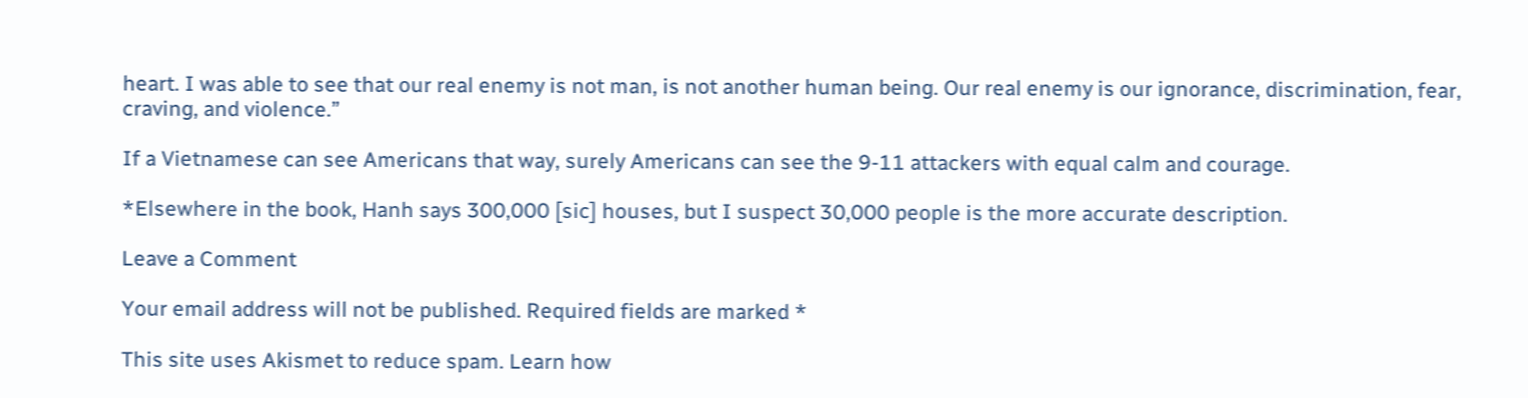heart. I was able to see that our real enemy is not man, is not another human being. Our real enemy is our ignorance, discrimination, fear, craving, and violence.”

If a Vietnamese can see Americans that way, surely Americans can see the 9-11 attackers with equal calm and courage.

*Elsewhere in the book, Hanh says 300,000 [sic] houses, but I suspect 30,000 people is the more accurate description.

Leave a Comment

Your email address will not be published. Required fields are marked *

This site uses Akismet to reduce spam. Learn how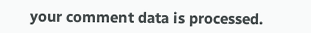your comment data is processed.